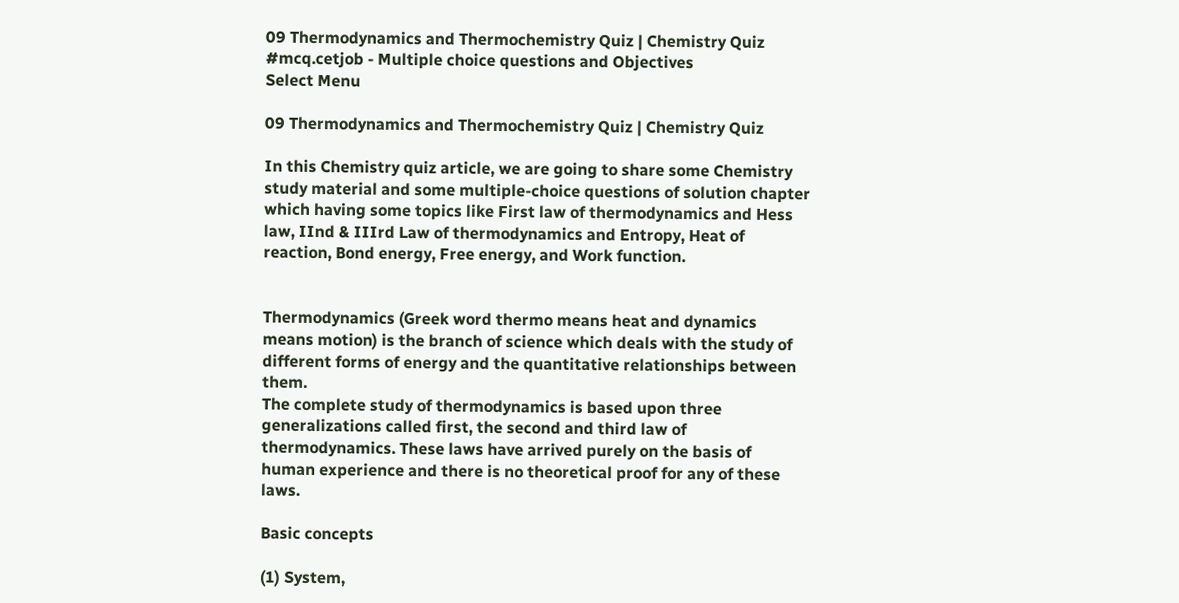09 Thermodynamics and Thermochemistry Quiz | Chemistry Quiz #mcq.cetjob - Multiple choice questions and Objectives
Select Menu

09 Thermodynamics and Thermochemistry Quiz | Chemistry Quiz

In this Chemistry quiz article, we are going to share some Chemistry study material and some multiple-choice questions of solution chapter which having some topics like First law of thermodynamics and Hess law, IInd & IIIrd Law of thermodynamics and Entropy, Heat of reaction, Bond energy, Free energy, and Work function.


Thermodynamics (Greek word thermo means heat and dynamics means motion) is the branch of science which deals with the study of different forms of energy and the quantitative relationships between them.
The complete study of thermodynamics is based upon three generalizations called first, the second and third law of thermodynamics. These laws have arrived purely on the basis of human experience and there is no theoretical proof for any of these laws.

Basic concepts

(1) System,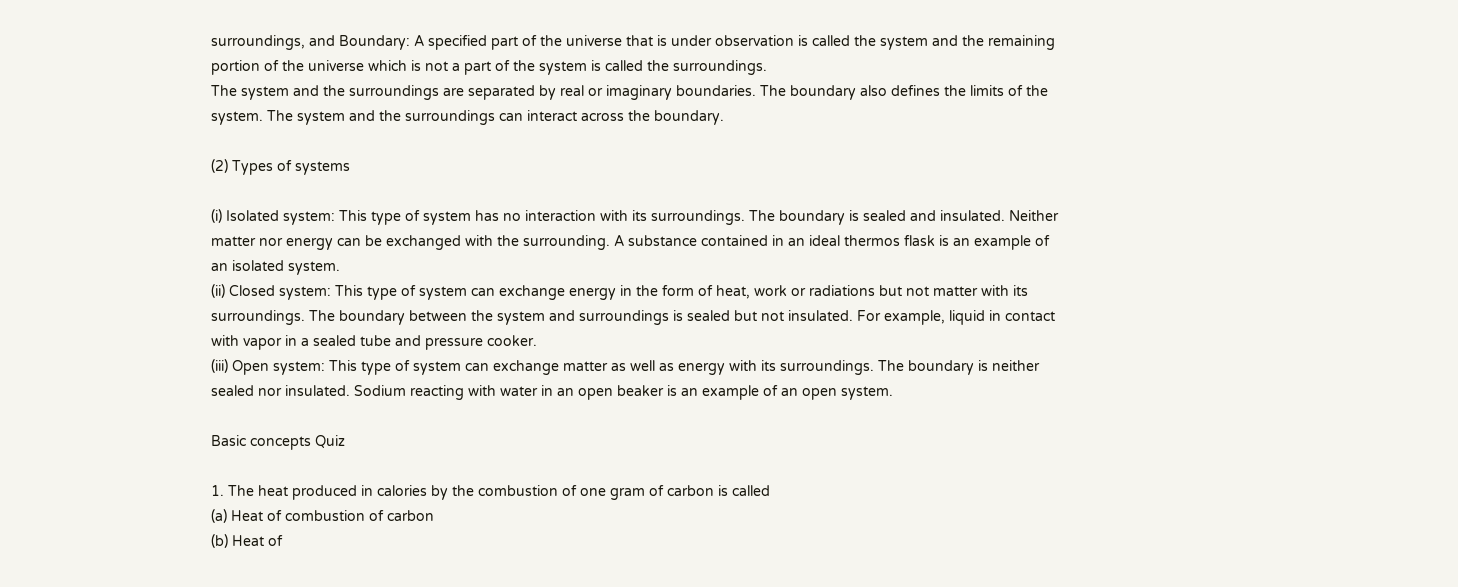surroundings, and Boundary: A specified part of the universe that is under observation is called the system and the remaining portion of the universe which is not a part of the system is called the surroundings.
The system and the surroundings are separated by real or imaginary boundaries. The boundary also defines the limits of the system. The system and the surroundings can interact across the boundary.

(2) Types of systems

(i) Isolated system: This type of system has no interaction with its surroundings. The boundary is sealed and insulated. Neither matter nor energy can be exchanged with the surrounding. A substance contained in an ideal thermos flask is an example of an isolated system.
(ii) Closed system: This type of system can exchange energy in the form of heat, work or radiations but not matter with its surroundings. The boundary between the system and surroundings is sealed but not insulated. For example, liquid in contact with vapor in a sealed tube and pressure cooker.
(iii) Open system: This type of system can exchange matter as well as energy with its surroundings. The boundary is neither sealed nor insulated. Sodium reacting with water in an open beaker is an example of an open system.

Basic concepts Quiz

1. The heat produced in calories by the combustion of one gram of carbon is called
(a) Heat of combustion of carbon
(b) Heat of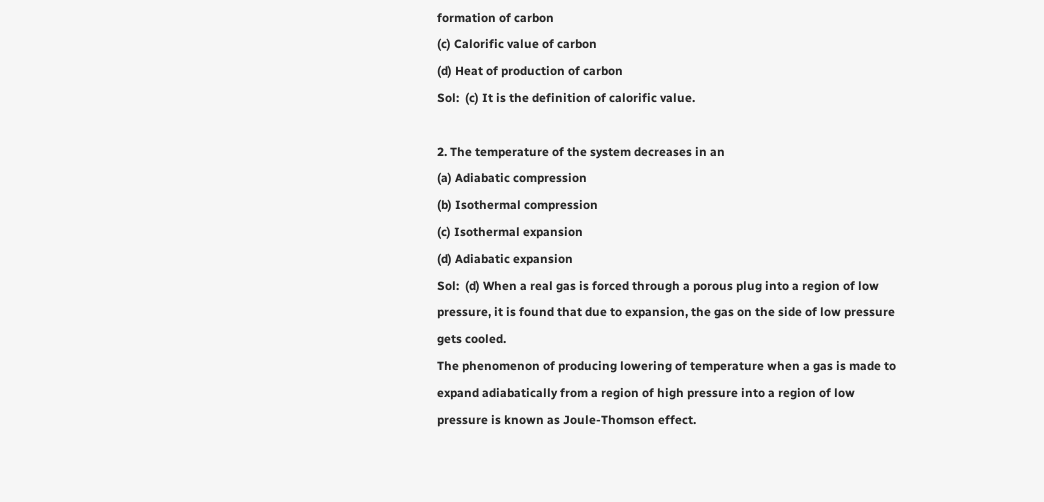formation of carbon
(c) Calorific value of carbon
(d) Heat of production of carbon
Sol:  (c) It is the definition of calorific value.

2. The temperature of the system decreases in an
(a) Adiabatic compression
(b) Isothermal compression
(c) Isothermal expansion
(d) Adiabatic expansion
Sol:  (d) When a real gas is forced through a porous plug into a region of low pressure, it is found that due to expansion, the gas on the side of low pressure gets cooled.
The phenomenon of producing lowering of temperature when a gas is made to expand adiabatically from a region of high pressure into a region of low pressure is known as Joule-Thomson effect.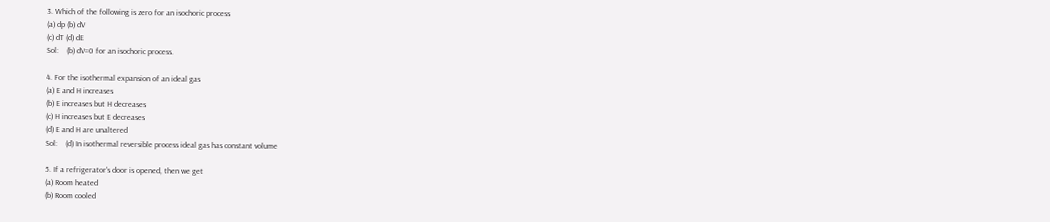3. Which of the following is zero for an isochoric process
(a) dp (b) dV
(c) dT (d) dE
Sol:    (b) dV=0 for an isochoric process.

4. For the isothermal expansion of an ideal gas
(a) E and H increases
(b) E increases but H decreases
(c) H increases but E decreases
(d) E and H are unaltered
Sol:    (d) In isothermal reversible process ideal gas has constant volume

5. If a refrigerator's door is opened, then we get
(a) Room heated
(b) Room cooled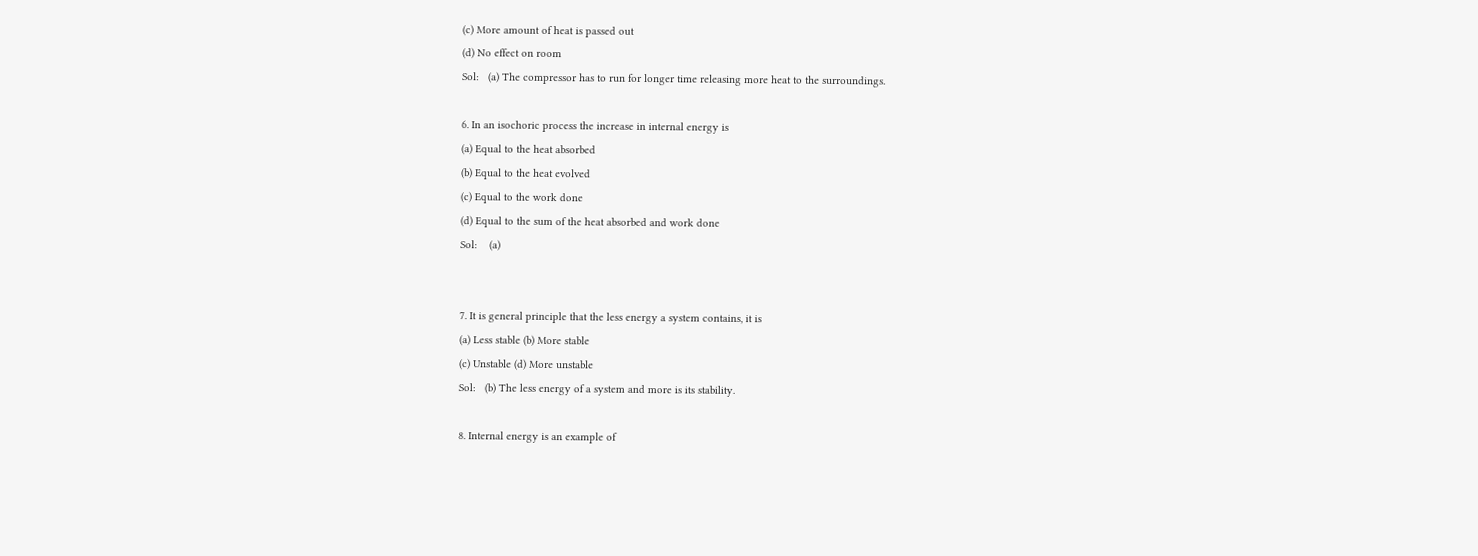(c) More amount of heat is passed out
(d) No effect on room
Sol:   (a) The compressor has to run for longer time releasing more heat to the surroundings.

6. In an isochoric process the increase in internal energy is
(a) Equal to the heat absorbed
(b) Equal to the heat evolved
(c) Equal to the work done
(d) Equal to the sum of the heat absorbed and work done
Sol:    (a)


7. It is general principle that the less energy a system contains, it is
(a) Less stable (b) More stable
(c) Unstable (d) More unstable
Sol:   (b) The less energy of a system and more is its stability.

8. Internal energy is an example of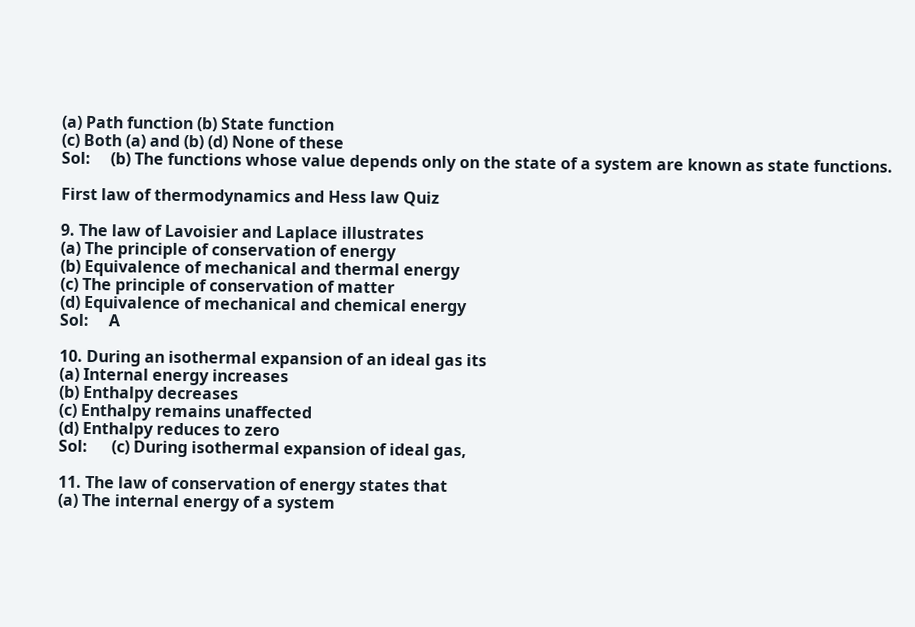(a) Path function (b) State function
(c) Both (a) and (b) (d) None of these
Sol:     (b) The functions whose value depends only on the state of a system are known as state functions.

First law of thermodynamics and Hess law Quiz

9. The law of Lavoisier and Laplace illustrates
(a) The principle of conservation of energy
(b) Equivalence of mechanical and thermal energy
(c) The principle of conservation of matter
(d) Equivalence of mechanical and chemical energy
Sol:     A

10. During an isothermal expansion of an ideal gas its
(a) Internal energy increases
(b) Enthalpy decreases
(c) Enthalpy remains unaffected
(d) Enthalpy reduces to zero
Sol:      (c) During isothermal expansion of ideal gas,

11. The law of conservation of energy states that
(a) The internal energy of a system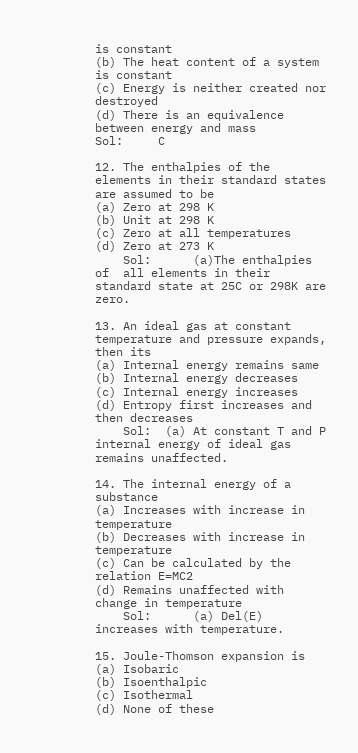is constant
(b) The heat content of a system is constant
(c) Energy is neither created nor destroyed
(d) There is an equivalence between energy and mass
Sol:     C

12. The enthalpies of the elements in their standard states are assumed to be
(a) Zero at 298 K
(b) Unit at 298 K
(c) Zero at all temperatures
(d) Zero at 273 K
    Sol:      (a)The enthalpies of  all elements in their standard state at 25C or 298K are zero.

13. An ideal gas at constant temperature and pressure expands, then its
(a) Internal energy remains same
(b) Internal energy decreases
(c) Internal energy increases
(d) Entropy first increases and then decreases
    Sol:  (a) At constant T and P internal energy of ideal gas remains unaffected.

14. The internal energy of a substance
(a) Increases with increase in temperature
(b) Decreases with increase in temperature
(c) Can be calculated by the relation E=MC2
(d) Remains unaffected with change in temperature
    Sol:      (a) Del(E) increases with temperature.

15. Joule-Thomson expansion is
(a) Isobaric
(b) Isoenthalpic
(c) Isothermal
(d) None of these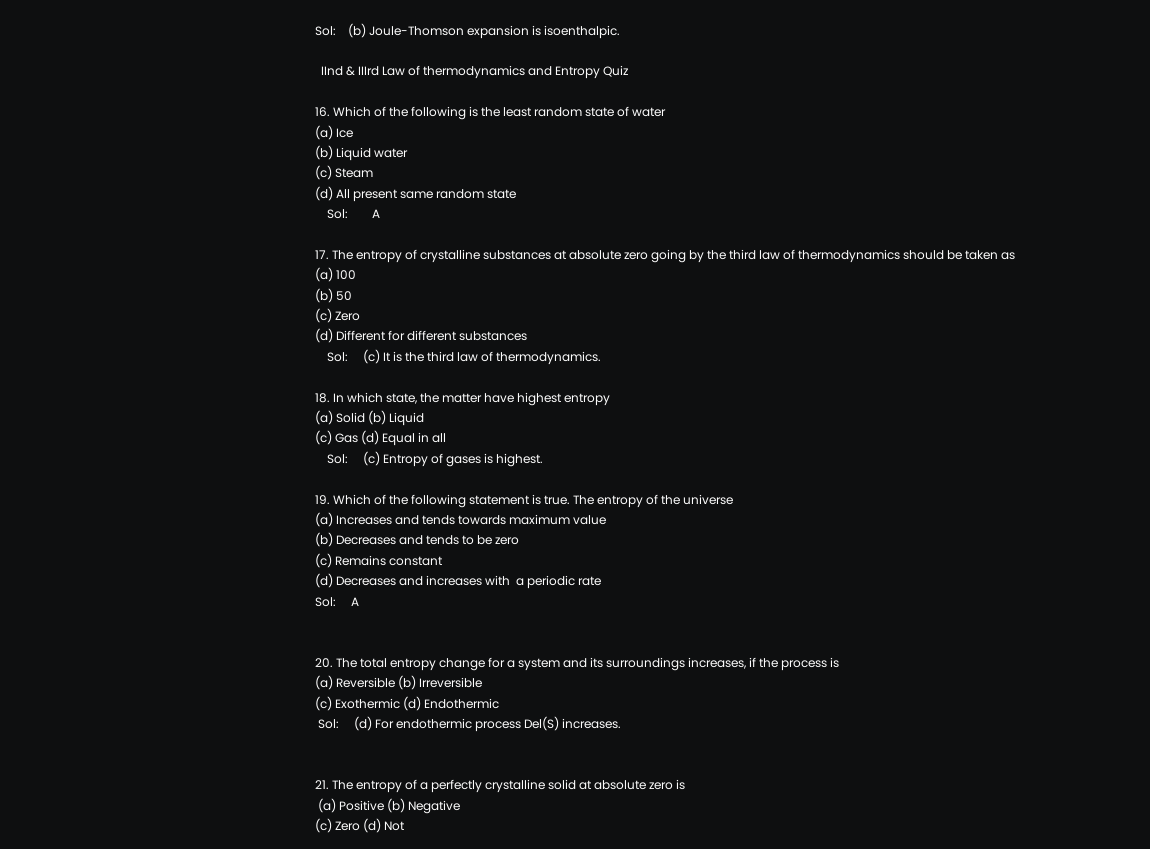Sol:    (b) Joule-Thomson expansion is isoenthalpic.

  IInd & IIIrd Law of thermodynamics and Entropy Quiz

16. Which of the following is the least random state of water
(a) Ice
(b) Liquid water
(c) Steam
(d) All present same random state
    Sol:        A

17. The entropy of crystalline substances at absolute zero going by the third law of thermodynamics should be taken as
(a) 100
(b) 50
(c) Zero
(d) Different for different substances
    Sol:     (c) It is the third law of thermodynamics.

18. In which state, the matter have highest entropy
(a) Solid (b) Liquid
(c) Gas (d) Equal in all
    Sol:     (c) Entropy of gases is highest.

19. Which of the following statement is true. The entropy of the universe
(a) Increases and tends towards maximum value
(b) Decreases and tends to be zero
(c) Remains constant
(d) Decreases and increases with  a periodic rate
Sol:     A


20. The total entropy change for a system and its surroundings increases, if the process is
(a) Reversible (b) Irreversible
(c) Exothermic (d) Endothermic
 Sol:     (d) For endothermic process Del(S) increases.


21. The entropy of a perfectly crystalline solid at absolute zero is
 (a) Positive (b) Negative
(c) Zero (d) Not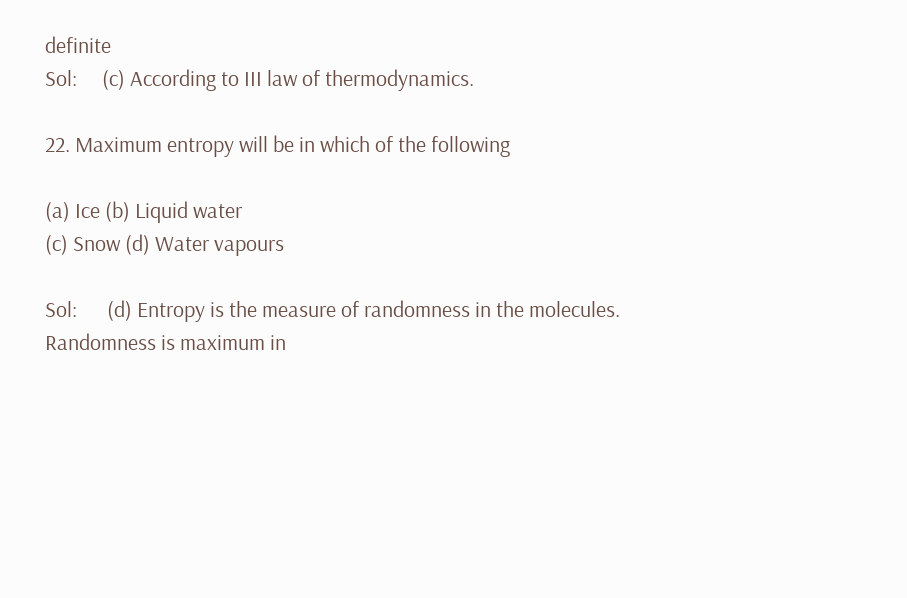definite
Sol:     (c) According to III law of thermodynamics.

22. Maximum entropy will be in which of the following

(a) Ice (b) Liquid water
(c) Snow (d) Water vapours

Sol:      (d) Entropy is the measure of randomness in the molecules. Randomness is maximum in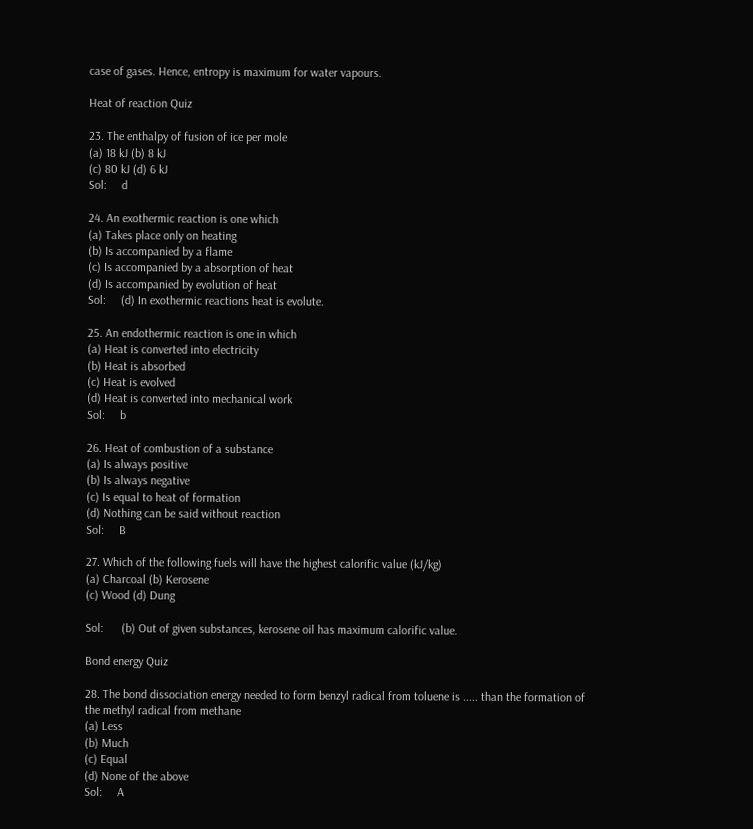case of gases. Hence, entropy is maximum for water vapours.

Heat of reaction Quiz

23. The enthalpy of fusion of ice per mole
(a) 18 kJ (b) 8 kJ
(c) 80 kJ (d) 6 kJ
Sol:     d

24. An exothermic reaction is one which
(a) Takes place only on heating
(b) Is accompanied by a flame
(c) Is accompanied by a absorption of heat
(d) Is accompanied by evolution of heat
Sol:     (d) In exothermic reactions heat is evolute.

25. An endothermic reaction is one in which
(a) Heat is converted into electricity
(b) Heat is absorbed
(c) Heat is evolved
(d) Heat is converted into mechanical work
Sol:     b

26. Heat of combustion of a substance
(a) Is always positive
(b) Is always negative
(c) Is equal to heat of formation
(d) Nothing can be said without reaction
Sol:     B

27. Which of the following fuels will have the highest calorific value (kJ/kg)
(a) Charcoal (b) Kerosene
(c) Wood (d) Dung

Sol:      (b) Out of given substances, kerosene oil has maximum calorific value.

Bond energy Quiz

28. The bond dissociation energy needed to form benzyl radical from toluene is ..... than the formation of the methyl radical from methane
(a) Less
(b) Much
(c) Equal
(d) None of the above
Sol:     A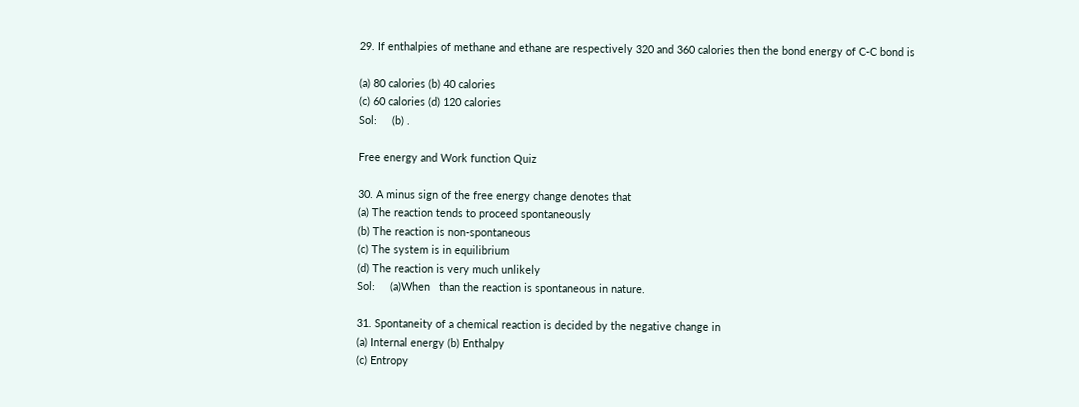29. If enthalpies of methane and ethane are respectively 320 and 360 calories then the bond energy of C-C bond is

(a) 80 calories (b) 40 calories
(c) 60 calories (d) 120 calories
Sol:     (b) .

Free energy and Work function Quiz

30. A minus sign of the free energy change denotes that
(a) The reaction tends to proceed spontaneously
(b) The reaction is non-spontaneous
(c) The system is in equilibrium
(d) The reaction is very much unlikely
Sol:     (a)When   than the reaction is spontaneous in nature.

31. Spontaneity of a chemical reaction is decided by the negative change in
(a) Internal energy (b) Enthalpy
(c) Entropy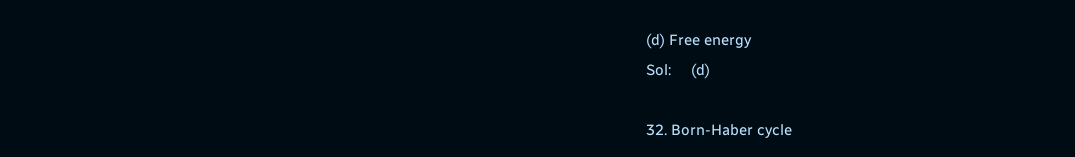(d) Free energy
Sol:     (d)

32. Born-Haber cycle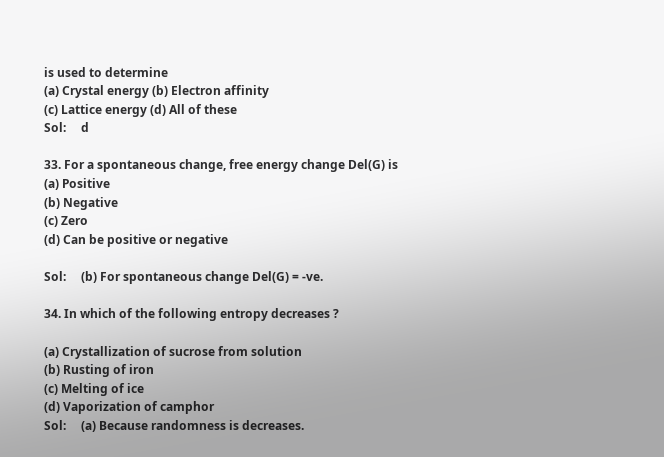is used to determine
(a) Crystal energy (b) Electron affinity
(c) Lattice energy (d) All of these
Sol:     d

33. For a spontaneous change, free energy change Del(G) is
(a) Positive
(b) Negative
(c) Zero
(d) Can be positive or negative

Sol:     (b) For spontaneous change Del(G) = -ve.

34. In which of the following entropy decreases ?

(a) Crystallization of sucrose from solution
(b) Rusting of iron
(c) Melting of ice
(d) Vaporization of camphor
Sol:     (a) Because randomness is decreases.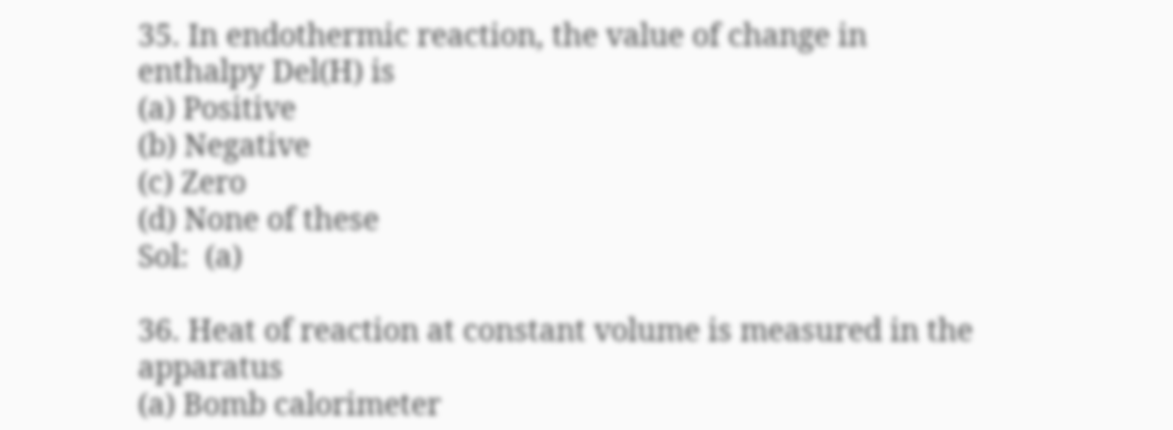35. In endothermic reaction, the value of change in enthalpy Del(H) is
(a) Positive
(b) Negative
(c) Zero
(d) None of these
Sol:  (a)

36. Heat of reaction at constant volume is measured in the apparatus
(a) Bomb calorimeter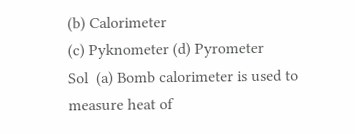(b) Calorimeter
(c) Pyknometer (d) Pyrometer
Sol  (a) Bomb calorimeter is used to measure heat of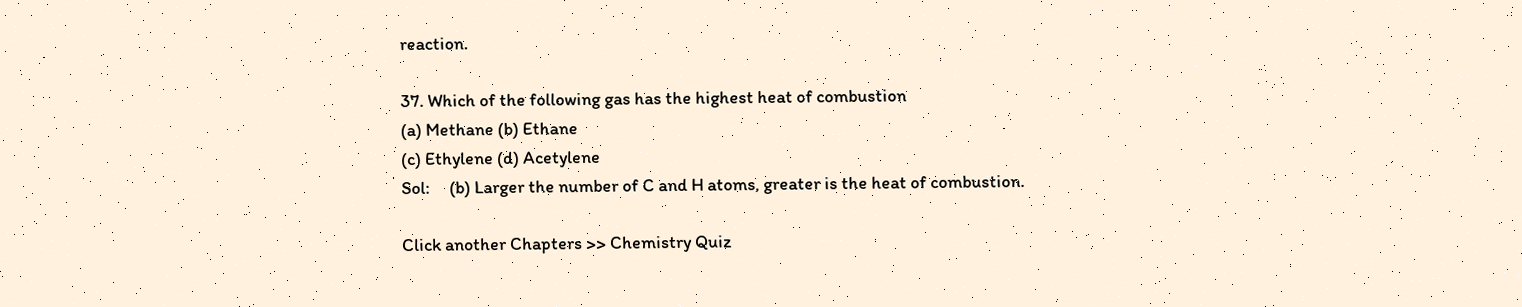reaction.

37. Which of the following gas has the highest heat of combustion
(a) Methane (b) Ethane
(c) Ethylene (d) Acetylene
Sol:     (b) Larger the number of C and H atoms, greater is the heat of combustion.

Click another Chapters >> Chemistry Quiz